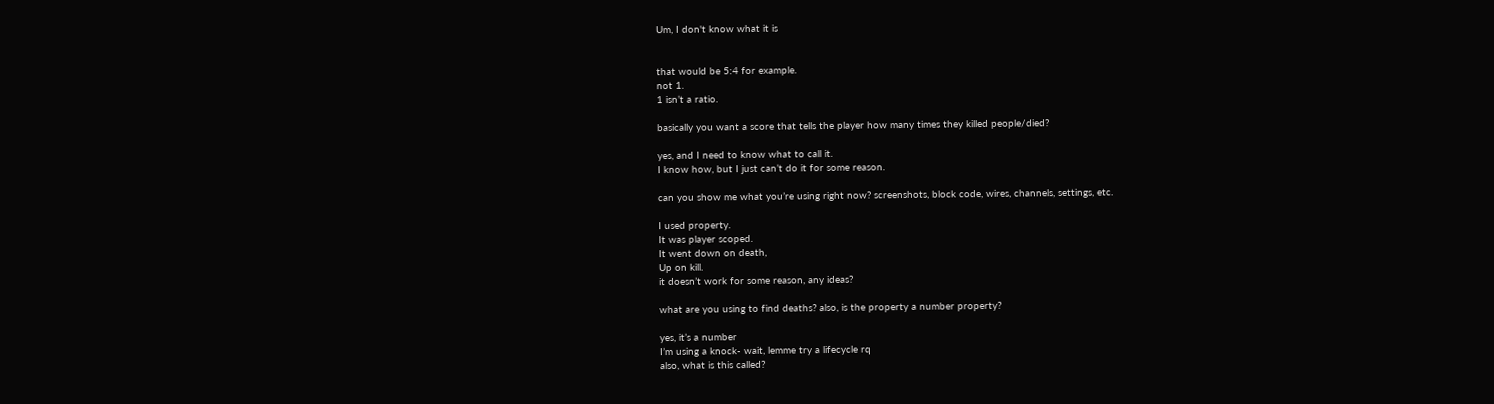Um, I don't know what it is


that would be 5:4 for example.
not 1.
1 isn’t a ratio.

basically you want a score that tells the player how many times they killed people/died?

yes, and I need to know what to call it.
I know how, but I just can’t do it for some reason.

can you show me what you’re using right now? screenshots, block code, wires, channels, settings, etc.

I used property.
It was player scoped.
It went down on death,
Up on kill.
it doesn’t work for some reason, any ideas?

what are you using to find deaths? also, is the property a number property?

yes, it’s a number
I’m using a knock- wait, lemme try a lifecycle rq
also, what is this called?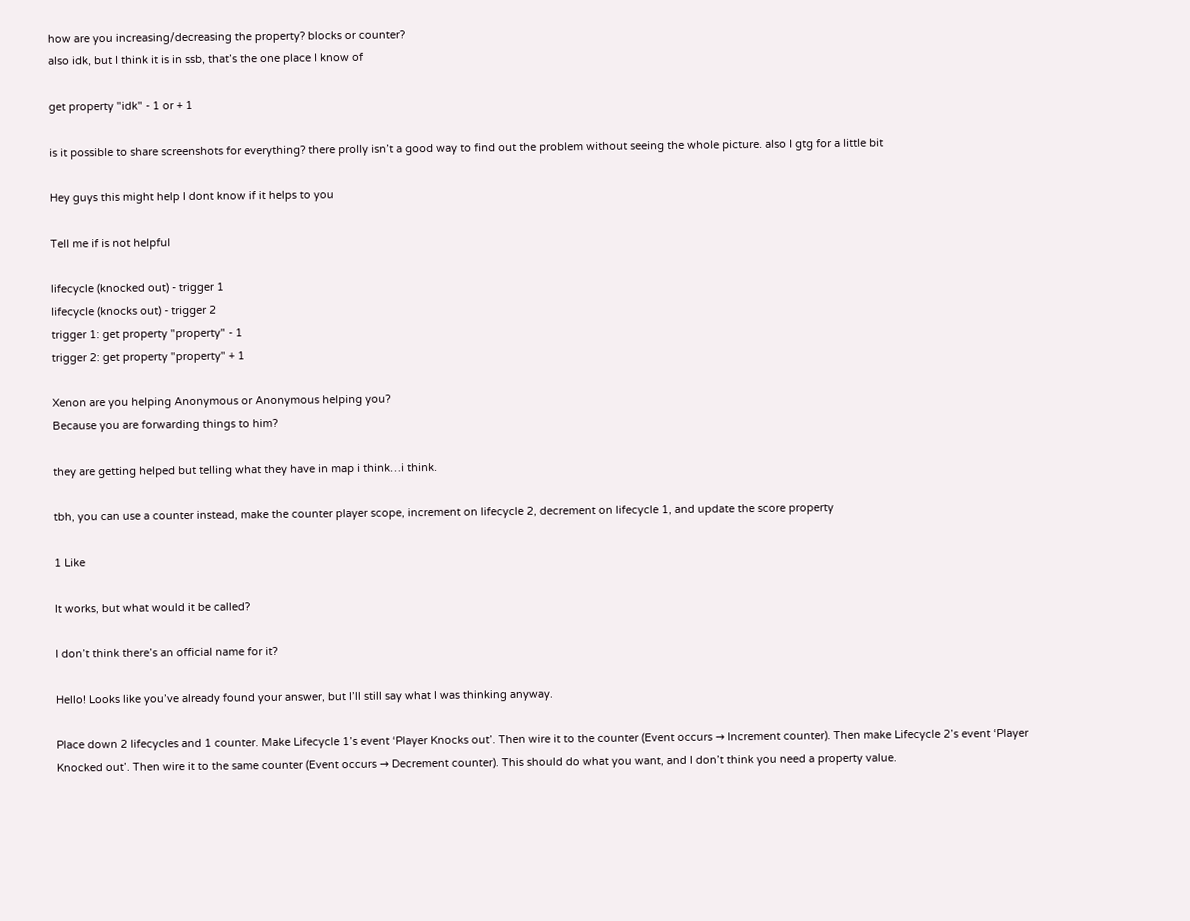how are you increasing/decreasing the property? blocks or counter?
also idk, but I think it is in ssb, that’s the one place I know of

get property "idk" - 1 or + 1

is it possible to share screenshots for everything? there prolly isn’t a good way to find out the problem without seeing the whole picture. also I gtg for a little bit

Hey guys this might help I dont know if it helps to you

Tell me if is not helpful

lifecycle (knocked out) - trigger 1
lifecycle (knocks out) - trigger 2
trigger 1: get property "property" - 1
trigger 2: get property "property" + 1

Xenon are you helping Anonymous or Anonymous helping you?
Because you are forwarding things to him?

they are getting helped but telling what they have in map i think…i think.

tbh, you can use a counter instead, make the counter player scope, increment on lifecycle 2, decrement on lifecycle 1, and update the score property

1 Like

It works, but what would it be called?

I don’t think there’s an official name for it?

Hello! Looks like you’ve already found your answer, but I’ll still say what I was thinking anyway.

Place down 2 lifecycles and 1 counter. Make Lifecycle 1’s event ‘Player Knocks out’. Then wire it to the counter (Event occurs → Increment counter). Then make Lifecycle 2’s event ‘Player Knocked out’. Then wire it to the same counter (Event occurs → Decrement counter). This should do what you want, and I don’t think you need a property value.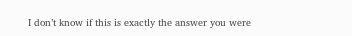I don’t know if this is exactly the answer you were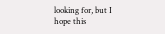looking for, but I hope this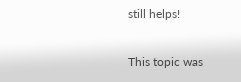still helps!

This topic was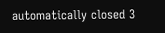automatically closed 3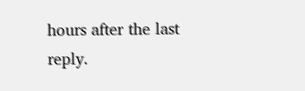hours after the last reply.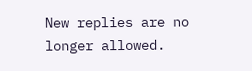New replies are no longer allowed.